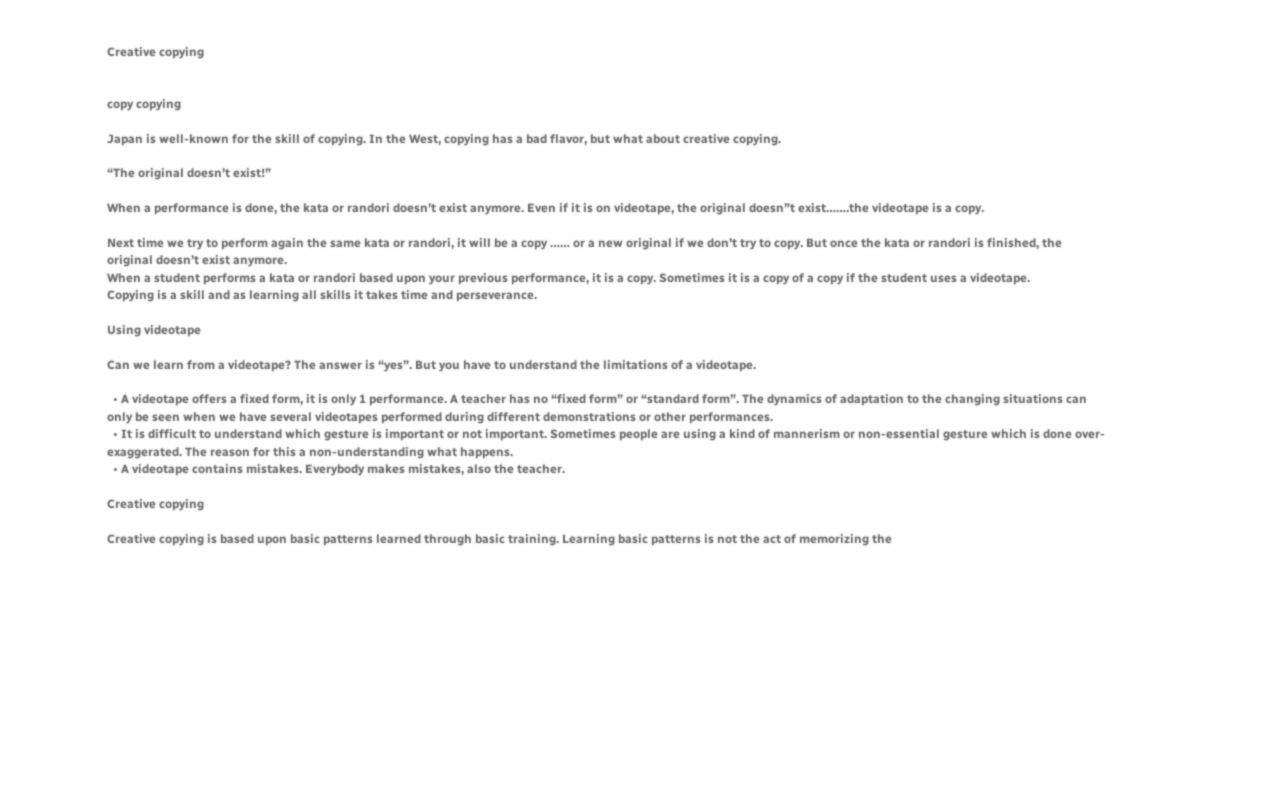Creative copying


copy copying

Japan is well-known for the skill of copying. In the West, copying has a bad flavor, but what about creative copying.

“The original doesn’t exist!”

When a performance is done, the kata or randori doesn’t exist anymore. Even if it is on videotape, the original doesn”t exist…….the videotape is a copy.

Next time we try to perform again the same kata or randori, it will be a copy …… or a new original if we don’t try to copy. But once the kata or randori is finished, the original doesn’t exist anymore.
When a student performs a kata or randori based upon your previous performance, it is a copy. Sometimes it is a copy of a copy if the student uses a videotape.
Copying is a skill and as learning all skills it takes time and perseverance.

Using videotape

Can we learn from a videotape? The answer is “yes”. But you have to understand the limitations of a videotape.

  • A videotape offers a fixed form, it is only 1 performance. A teacher has no “fixed form” or “standard form”. The dynamics of adaptation to the changing situations can only be seen when we have several videotapes performed during different demonstrations or other performances.
  • It is difficult to understand which gesture is important or not important. Sometimes people are using a kind of mannerism or non-essential gesture which is done over-exaggerated. The reason for this a non-understanding what happens.
  • A videotape contains mistakes. Everybody makes mistakes, also the teacher.

Creative copying

Creative copying is based upon basic patterns learned through basic training. Learning basic patterns is not the act of memorizing the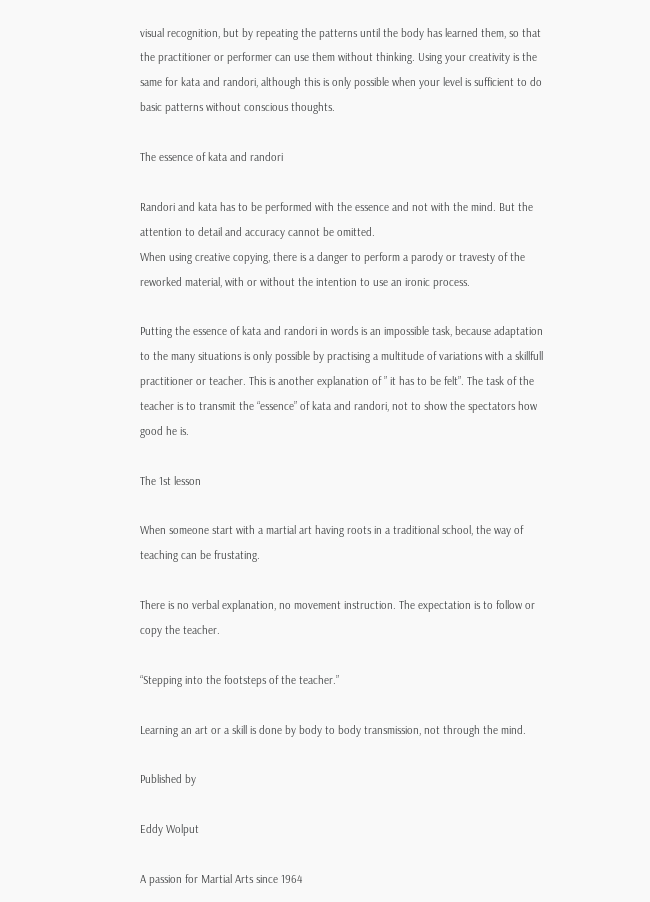visual recognition, but by repeating the patterns until the body has learned them, so that the practitioner or performer can use them without thinking. Using your creativity is the same for kata and randori, although this is only possible when your level is sufficient to do basic patterns without conscious thoughts.

The essence of kata and randori

Randori and kata has to be performed with the essence and not with the mind. But the attention to detail and accuracy cannot be omitted.
When using creative copying, there is a danger to perform a parody or travesty of the reworked material, with or without the intention to use an ironic process.

Putting the essence of kata and randori in words is an impossible task, because adaptation to the many situations is only possible by practising a multitude of variations with a skillfull practitioner or teacher. This is another explanation of ” it has to be felt”. The task of the teacher is to transmit the “essence” of kata and randori, not to show the spectators how good he is.

The 1st lesson

When someone start with a martial art having roots in a traditional school, the way of teaching can be frustating.

There is no verbal explanation, no movement instruction. The expectation is to follow or copy the teacher.

“Stepping into the footsteps of the teacher.”

Learning an art or a skill is done by body to body transmission, not through the mind.

Published by

Eddy Wolput

A passion for Martial Arts since 1964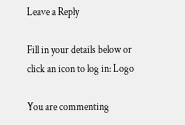Leave a Reply

Fill in your details below or click an icon to log in: Logo

You are commenting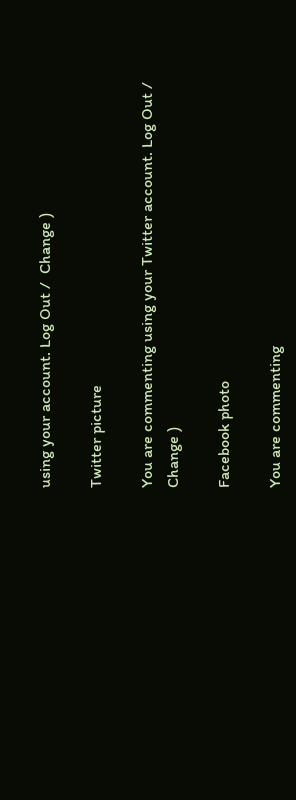using your account. Log Out /  Change )

Twitter picture

You are commenting using your Twitter account. Log Out /  Change )

Facebook photo

You are commenting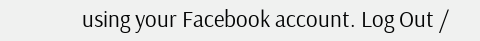using your Facebook account. Log Out /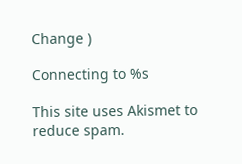Change )

Connecting to %s

This site uses Akismet to reduce spam.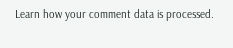Learn how your comment data is processed.